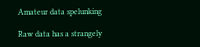Amateur data spelunking

Raw data has a strangely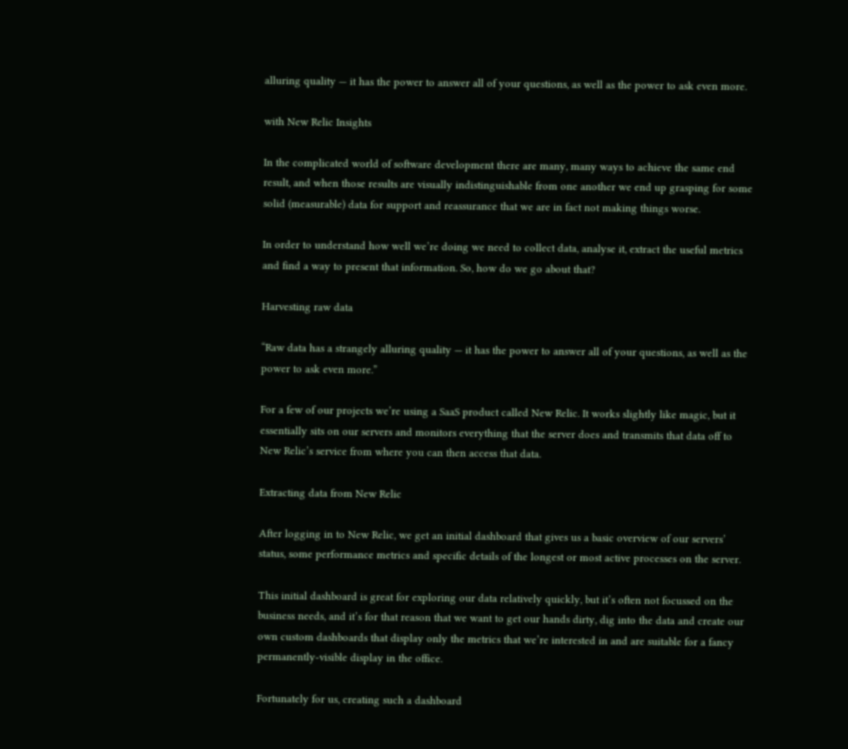alluring quality — it has the power to answer all of your questions, as well as the power to ask even more.

with New Relic Insights

In the complicated world of software development there are many, many ways to achieve the same end result, and when those results are visually indistinguishable from one another we end up grasping for some solid (measurable) data for support and reassurance that we are in fact not making things worse.

In order to understand how well we’re doing we need to collect data, analyse it, extract the useful metrics and find a way to present that information. So, how do we go about that?

Harvesting raw data

“Raw data has a strangely alluring quality — it has the power to answer all of your questions, as well as the power to ask even more.”

For a few of our projects we’re using a SaaS product called New Relic. It works slightly like magic, but it essentially sits on our servers and monitors everything that the server does and transmits that data off to New Relic’s service from where you can then access that data.

Extracting data from New Relic

After logging in to New Relic, we get an initial dashboard that gives us a basic overview of our servers’ status, some performance metrics and specific details of the longest or most active processes on the server.

This initial dashboard is great for exploring our data relatively quickly, but it’s often not focussed on the business needs, and it’s for that reason that we want to get our hands dirty, dig into the data and create our own custom dashboards that display only the metrics that we’re interested in and are suitable for a fancy permanently-visible display in the office.

Fortunately for us, creating such a dashboard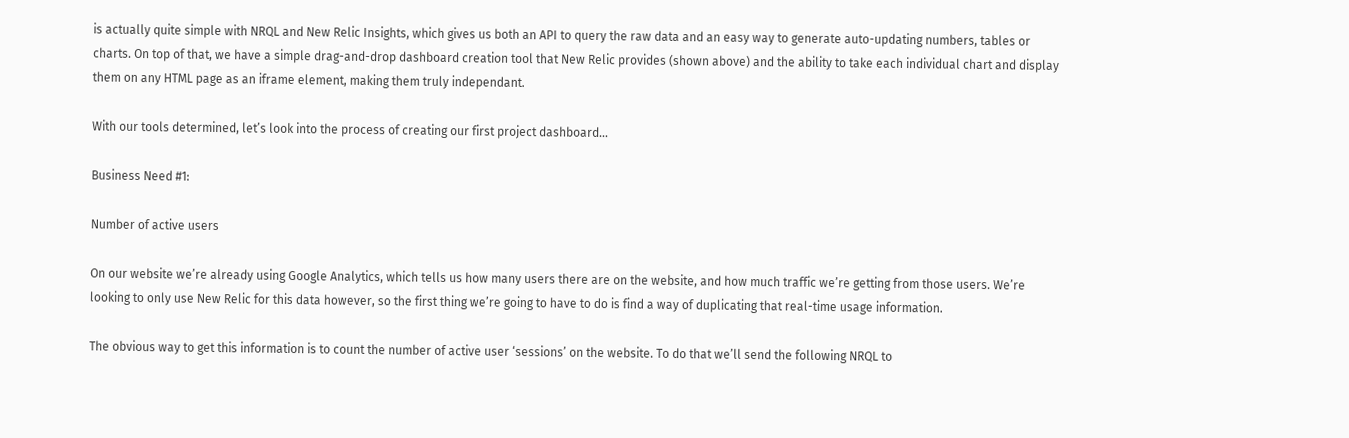is actually quite simple with NRQL and New Relic Insights, which gives us both an API to query the raw data and an easy way to generate auto-updating numbers, tables or charts. On top of that, we have a simple drag-and-drop dashboard creation tool that New Relic provides (shown above) and the ability to take each individual chart and display them on any HTML page as an iframe element, making them truly independant.

With our tools determined, let’s look into the process of creating our first project dashboard…

Business Need #1:

Number of active users

On our website we’re already using Google Analytics, which tells us how many users there are on the website, and how much traffic we’re getting from those users. We’re looking to only use New Relic for this data however, so the first thing we’re going to have to do is find a way of duplicating that real-time usage information.

The obvious way to get this information is to count the number of active user ‘sessions’ on the website. To do that we’ll send the following NRQL to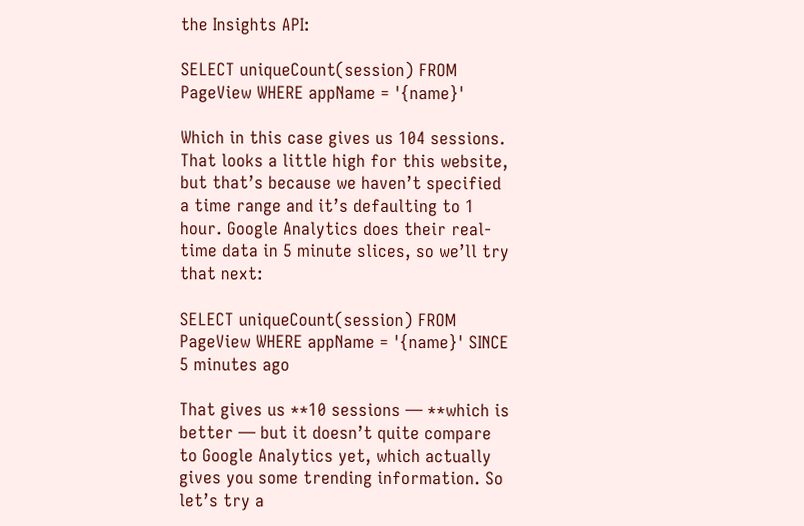the Insights API:

SELECT uniqueCount(session) FROM PageView WHERE appName = '{name}'

Which in this case gives us 104 sessions. That looks a little high for this website, but that’s because we haven’t specified a time range and it’s defaulting to 1 hour. Google Analytics does their real-time data in 5 minute slices, so we’ll try that next:

SELECT uniqueCount(session) FROM PageView WHERE appName = '{name}' SINCE 5 minutes ago

That gives us **10 sessions — **which is better — but it doesn’t quite compare to Google Analytics yet, which actually gives you some trending information. So let’s try a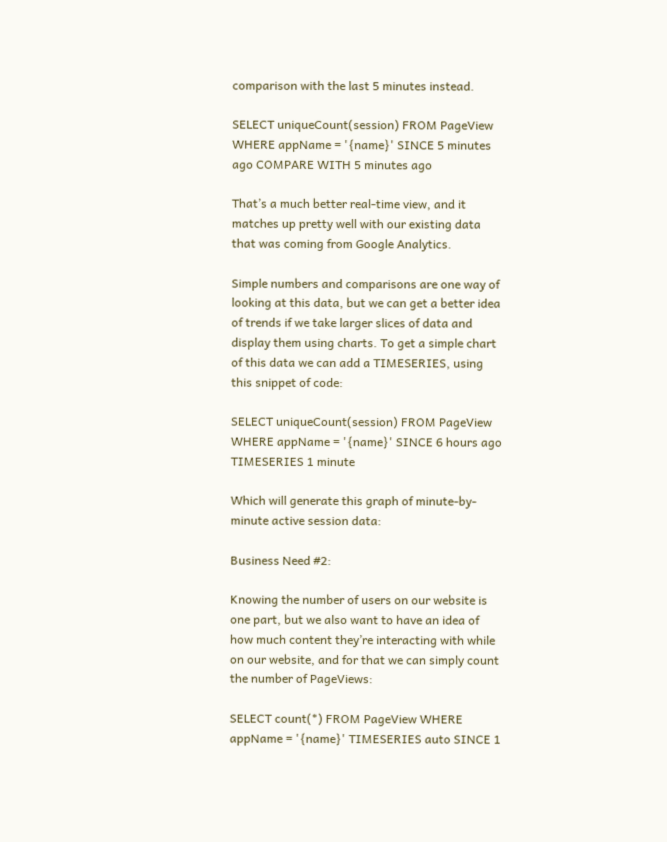comparison with the last 5 minutes instead.

SELECT uniqueCount(session) FROM PageView WHERE appName = '{name}' SINCE 5 minutes ago COMPARE WITH 5 minutes ago

That’s a much better real-time view, and it matches up pretty well with our existing data that was coming from Google Analytics.

Simple numbers and comparisons are one way of looking at this data, but we can get a better idea of trends if we take larger slices of data and display them using charts. To get a simple chart of this data we can add a TIMESERIES, using this snippet of code:

SELECT uniqueCount(session) FROM PageView WHERE appName = '{name}' SINCE 6 hours ago TIMESERIES 1 minute

Which will generate this graph of minute-by-minute active session data:

Business Need #2:

Knowing the number of users on our website is one part, but we also want to have an idea of how much content they’re interacting with while on our website, and for that we can simply count the number of PageViews:

SELECT count(*) FROM PageView WHERE appName = '{name}' TIMESERIES auto SINCE 1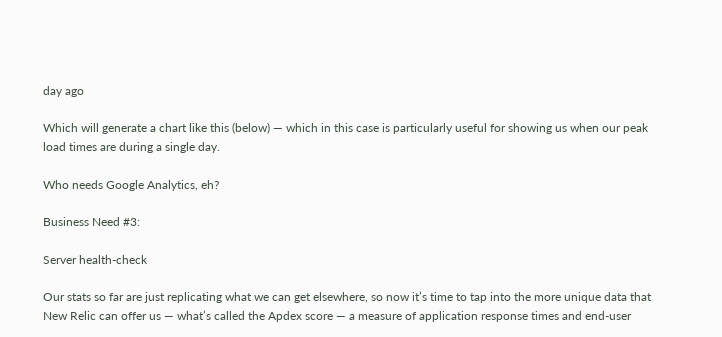day ago

Which will generate a chart like this (below) — which in this case is particularly useful for showing us when our peak load times are during a single day.

Who needs Google Analytics, eh?

Business Need #3:

Server health-check

Our stats so far are just replicating what we can get elsewhere, so now it’s time to tap into the more unique data that New Relic can offer us — what’s called the Apdex score — a measure of application response times and end-user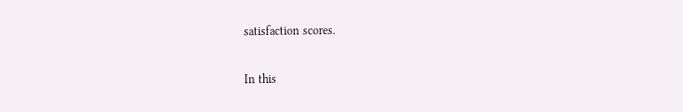satisfaction scores.

In this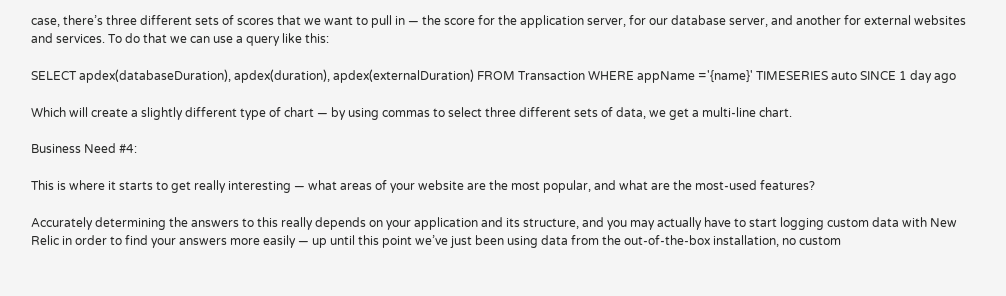case, there’s three different sets of scores that we want to pull in — the score for the application server, for our database server, and another for external websites and services. To do that we can use a query like this:

SELECT apdex(databaseDuration), apdex(duration), apdex(externalDuration) FROM Transaction WHERE appName ='{name}' TIMESERIES auto SINCE 1 day ago

Which will create a slightly different type of chart — by using commas to select three different sets of data, we get a multi-line chart.

Business Need #4:

This is where it starts to get really interesting — what areas of your website are the most popular, and what are the most-used features?

Accurately determining the answers to this really depends on your application and its structure, and you may actually have to start logging custom data with New Relic in order to find your answers more easily — up until this point we’ve just been using data from the out-of-the-box installation, no custom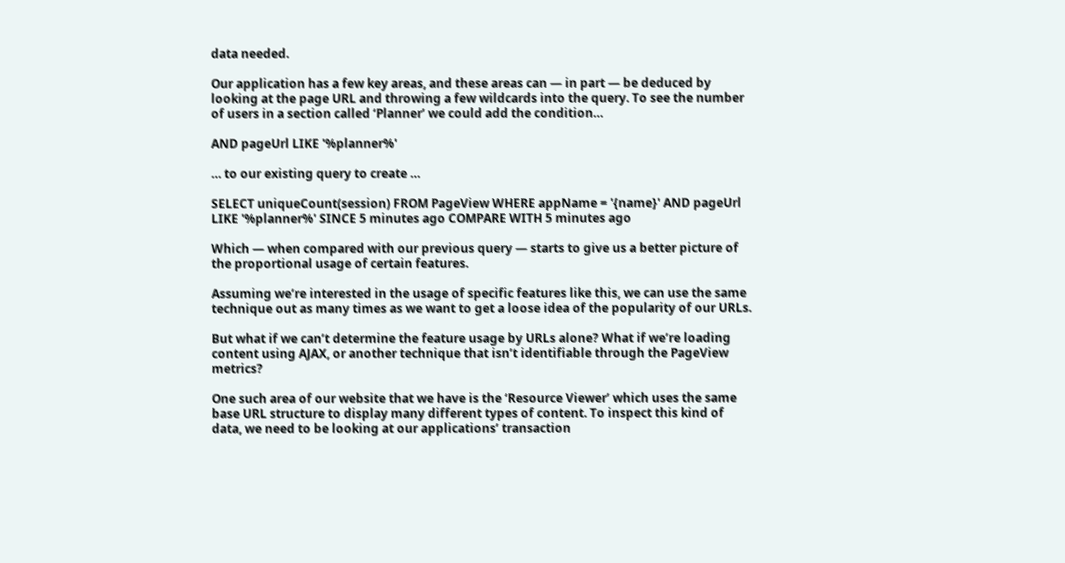data needed.

Our application has a few key areas, and these areas can — in part — be deduced by looking at the page URL and throwing a few wildcards into the query. To see the number of users in a section called ‘Planner’ we could add the condition…

AND pageUrl LIKE '%planner%'

… to our existing query to create …

SELECT uniqueCount(session) FROM PageView WHERE appName = '{name}' AND pageUrl LIKE '%planner%' SINCE 5 minutes ago COMPARE WITH 5 minutes ago

Which — when compared with our previous query — starts to give us a better picture of the proportional usage of certain features.

Assuming we’re interested in the usage of specific features like this, we can use the same technique out as many times as we want to get a loose idea of the popularity of our URLs.

But what if we can’t determine the feature usage by URLs alone? What if we’re loading content using AJAX, or another technique that isn’t identifiable through the PageView metrics?

One such area of our website that we have is the ‘Resource Viewer’ which uses the same base URL structure to display many different types of content. To inspect this kind of data, we need to be looking at our applications’ transaction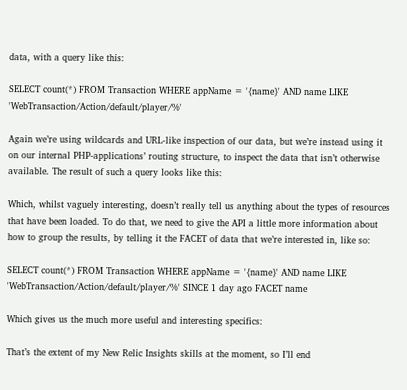data, with a query like this:

SELECT count(*) FROM Transaction WHERE appName = '{name}' AND name LIKE 'WebTransaction/Action/default/player/%'

Again we’re using wildcards and URL-like inspection of our data, but we’re instead using it on our internal PHP-applications’ routing structure, to inspect the data that isn’t otherwise available. The result of such a query looks like this:

Which, whilst vaguely interesting, doesn’t really tell us anything about the types of resources that have been loaded. To do that, we need to give the API a little more information about how to group the results, by telling it the FACET of data that we’re interested in, like so:

SELECT count(*) FROM Transaction WHERE appName = '{name}' AND name LIKE 'WebTransaction/Action/default/player/%' SINCE 1 day ago FACET name

Which gives us the much more useful and interesting specifics:

That’s the extent of my New Relic Insights skills at the moment, so I’ll end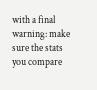with a final warning: make sure the stats you compare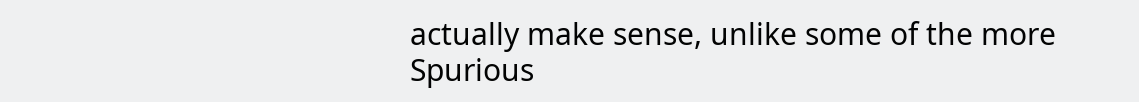actually make sense, unlike some of the more Spurious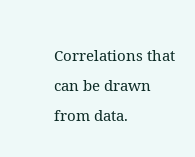Correlations that can be drawn from data.